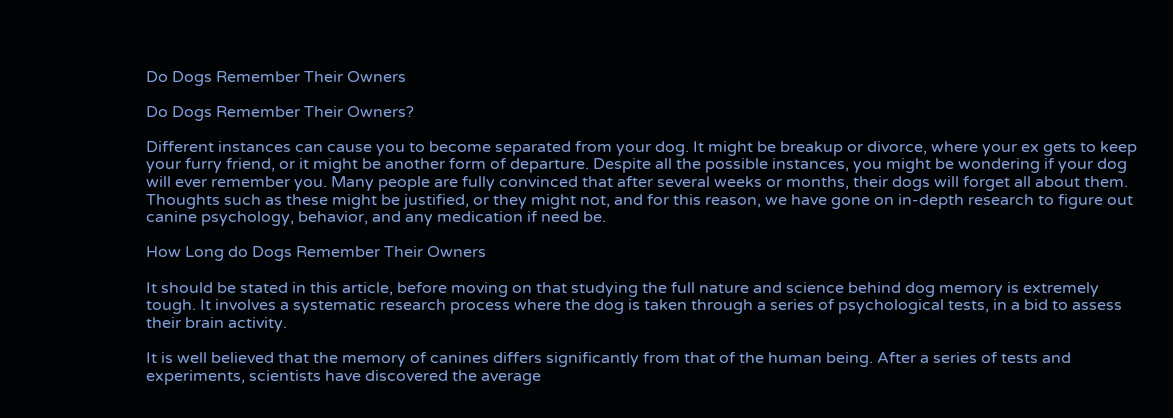Do Dogs Remember Their Owners

Do Dogs Remember Their Owners?

Different instances can cause you to become separated from your dog. It might be breakup or divorce, where your ex gets to keep your furry friend, or it might be another form of departure. Despite all the possible instances, you might be wondering if your dog will ever remember you. Many people are fully convinced that after several weeks or months, their dogs will forget all about them. Thoughts such as these might be justified, or they might not, and for this reason, we have gone on in-depth research to figure out canine psychology, behavior, and any medication if need be.

How Long do Dogs Remember Their Owners

It should be stated in this article, before moving on that studying the full nature and science behind dog memory is extremely tough. It involves a systematic research process where the dog is taken through a series of psychological tests, in a bid to assess their brain activity.

It is well believed that the memory of canines differs significantly from that of the human being. After a series of tests and experiments, scientists have discovered the average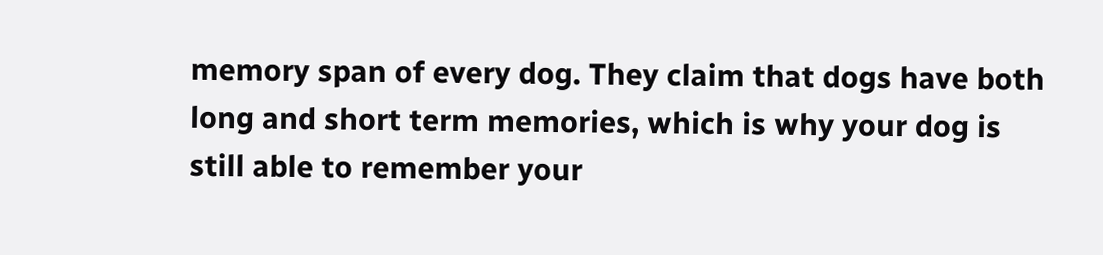memory span of every dog. They claim that dogs have both long and short term memories, which is why your dog is still able to remember your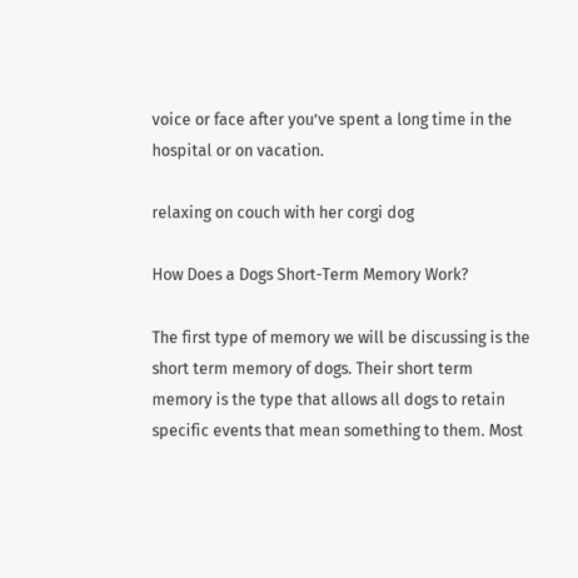voice or face after you’ve spent a long time in the hospital or on vacation.

relaxing on couch with her corgi dog

How Does a Dogs Short-Term Memory Work?

The first type of memory we will be discussing is the short term memory of dogs. Their short term memory is the type that allows all dogs to retain specific events that mean something to them. Most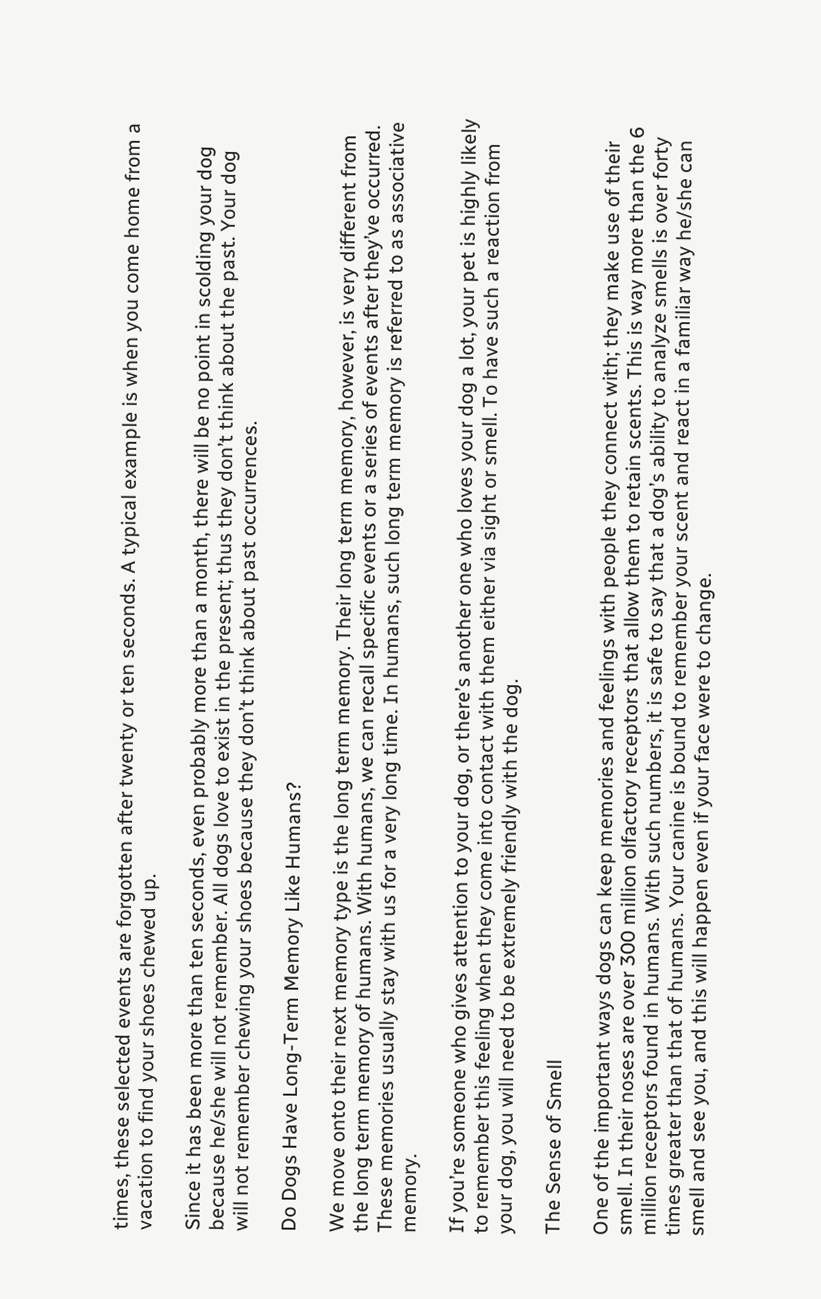times, these selected events are forgotten after twenty or ten seconds. A typical example is when you come home from a vacation to find your shoes chewed up.

Since it has been more than ten seconds, even probably more than a month, there will be no point in scolding your dog because he/she will not remember. All dogs love to exist in the present; thus they don’t think about the past. Your dog will not remember chewing your shoes because they don’t think about past occurrences.

Do Dogs Have Long-Term Memory Like Humans?

We move onto their next memory type is the long term memory. Their long term memory, however, is very different from the long term memory of humans. With humans, we can recall specific events or a series of events after they’ve occurred. These memories usually stay with us for a very long time. In humans, such long term memory is referred to as associative memory.

If you’re someone who gives attention to your dog, or there’s another one who loves your dog a lot, your pet is highly likely to remember this feeling when they come into contact with them either via sight or smell. To have such a reaction from your dog, you will need to be extremely friendly with the dog.

The Sense of Smell

One of the important ways dogs can keep memories and feelings with people they connect with; they make use of their smell. In their noses are over 300 million olfactory receptors that allow them to retain scents. This is way more than the 6 million receptors found in humans. With such numbers, it is safe to say that a dog’s ability to analyze smells is over forty times greater than that of humans. Your canine is bound to remember your scent and react in a familiar way he/she can smell and see you, and this will happen even if your face were to change.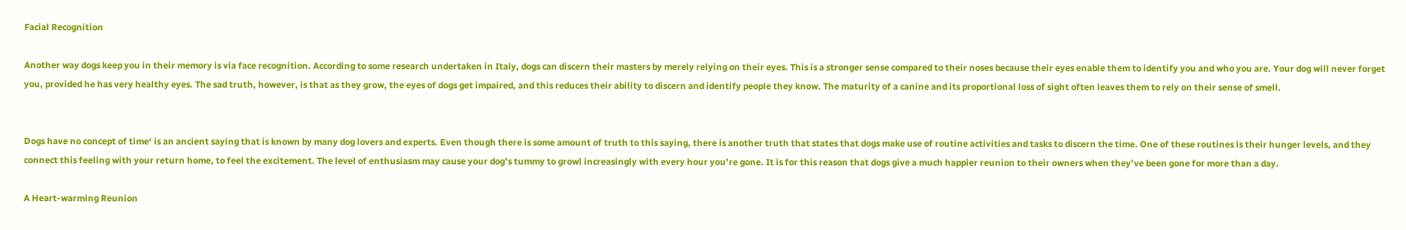Facial Recognition

Another way dogs keep you in their memory is via face recognition. According to some research undertaken in Italy, dogs can discern their masters by merely relying on their eyes. This is a stronger sense compared to their noses because their eyes enable them to identify you and who you are. Your dog will never forget you, provided he has very healthy eyes. The sad truth, however, is that as they grow, the eyes of dogs get impaired, and this reduces their ability to discern and identify people they know. The maturity of a canine and its proportional loss of sight often leaves them to rely on their sense of smell.


Dogs have no concept of time‘ is an ancient saying that is known by many dog lovers and experts. Even though there is some amount of truth to this saying, there is another truth that states that dogs make use of routine activities and tasks to discern the time. One of these routines is their hunger levels, and they connect this feeling with your return home, to feel the excitement. The level of enthusiasm may cause your dog’s tummy to growl increasingly with every hour you’re gone. It is for this reason that dogs give a much happier reunion to their owners when they’ve been gone for more than a day.

A Heart-warming Reunion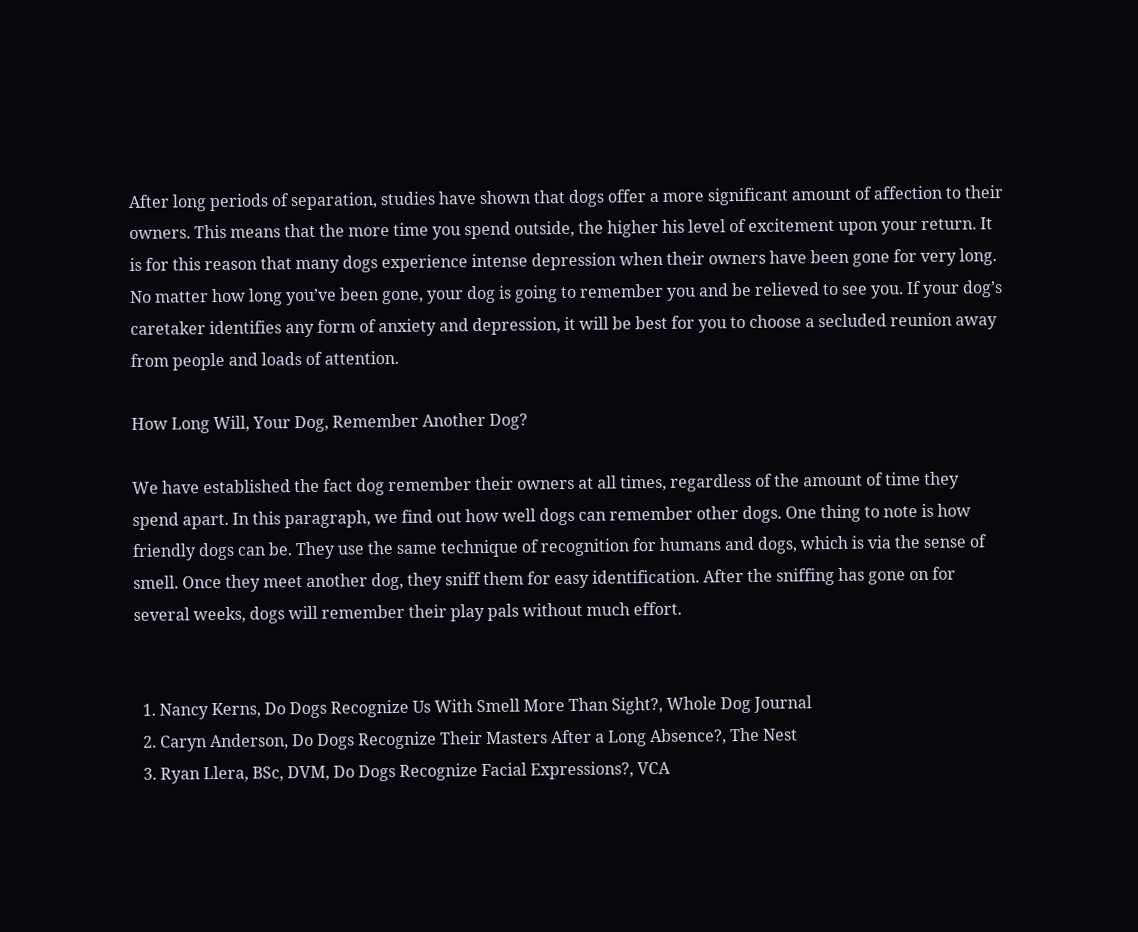After long periods of separation, studies have shown that dogs offer a more significant amount of affection to their owners. This means that the more time you spend outside, the higher his level of excitement upon your return. It is for this reason that many dogs experience intense depression when their owners have been gone for very long. No matter how long you’ve been gone, your dog is going to remember you and be relieved to see you. If your dog’s caretaker identifies any form of anxiety and depression, it will be best for you to choose a secluded reunion away from people and loads of attention.

How Long Will, Your Dog, Remember Another Dog?

We have established the fact dog remember their owners at all times, regardless of the amount of time they spend apart. In this paragraph, we find out how well dogs can remember other dogs. One thing to note is how friendly dogs can be. They use the same technique of recognition for humans and dogs, which is via the sense of smell. Once they meet another dog, they sniff them for easy identification. After the sniffing has gone on for several weeks, dogs will remember their play pals without much effort.


  1. Nancy Kerns, Do Dogs Recognize Us With Smell More Than Sight?, Whole Dog Journal
  2. Caryn Anderson, Do Dogs Recognize Their Masters After a Long Absence?, The Nest
  3. Ryan Llera, BSc, DVM, Do Dogs Recognize Facial Expressions?, VCA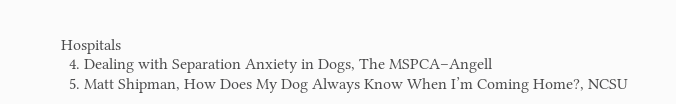Hospitals
  4. Dealing with Separation Anxiety in Dogs, The MSPCA–Angell
  5. Matt Shipman, How Does My Dog Always Know When I’m Coming Home?, NCSU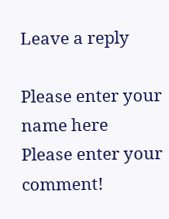Leave a reply

Please enter your name here
Please enter your comment!